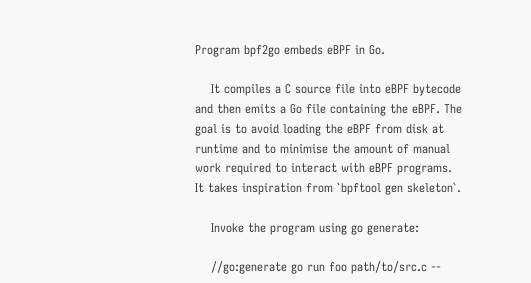Program bpf2go embeds eBPF in Go.

    It compiles a C source file into eBPF bytecode and then emits a Go file containing the eBPF. The goal is to avoid loading the eBPF from disk at runtime and to minimise the amount of manual work required to interact with eBPF programs. It takes inspiration from `bpftool gen skeleton`.

    Invoke the program using go generate:

    //go:generate go run foo path/to/src.c --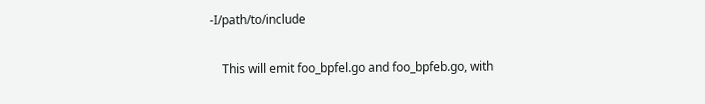-I/path/to/include

    This will emit foo_bpfel.go and foo_bpfeb.go, with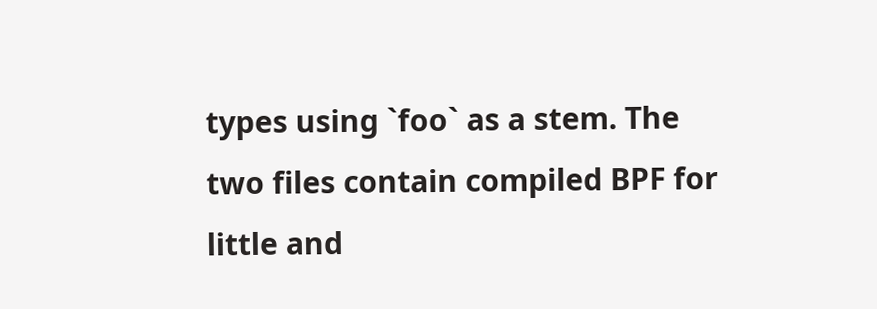types using `foo` as a stem. The two files contain compiled BPF for little and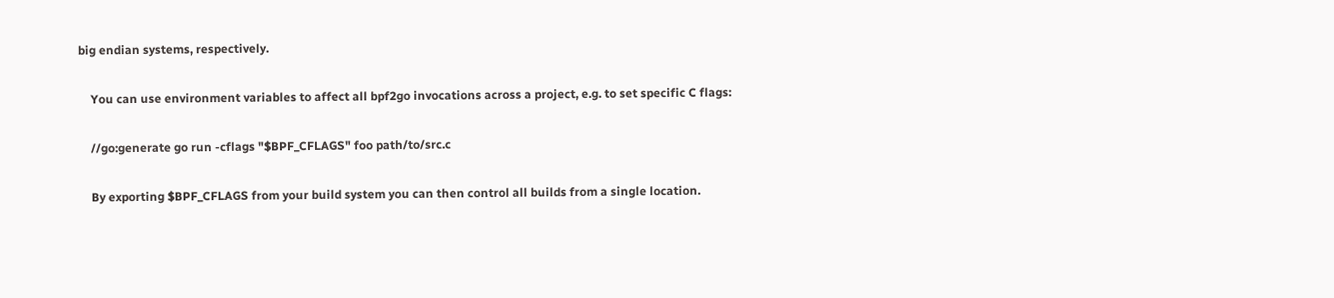big endian systems, respectively.

    You can use environment variables to affect all bpf2go invocations across a project, e.g. to set specific C flags:

    //go:generate go run -cflags "$BPF_CFLAGS" foo path/to/src.c

    By exporting $BPF_CFLAGS from your build system you can then control all builds from a single location.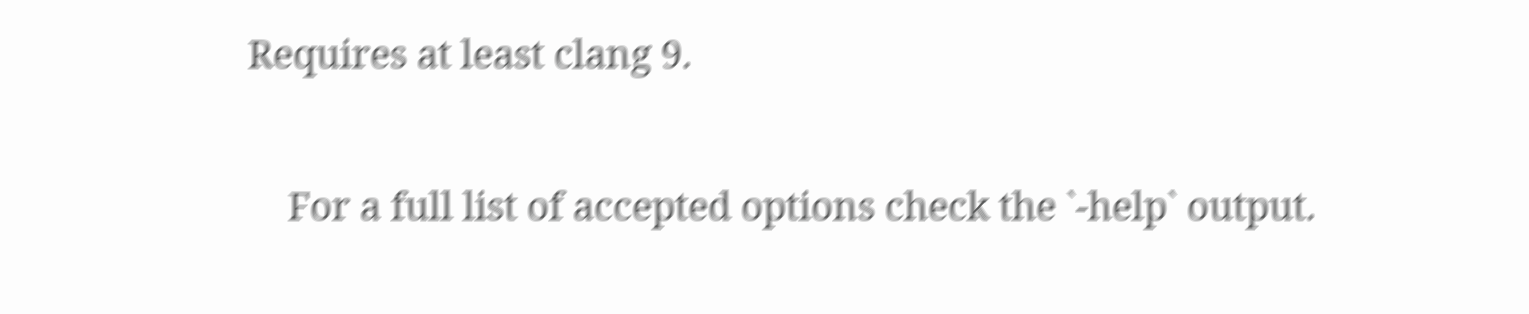Requires at least clang 9.

    For a full list of accepted options check the `-help` output.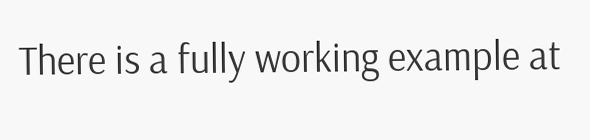There is a fully working example at